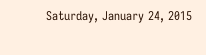Saturday, January 24, 2015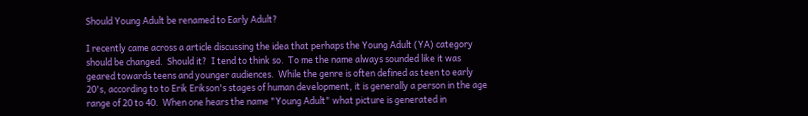Should Young Adult be renamed to Early Adult?

I recently came across a article discussing the idea that perhaps the Young Adult (YA) category should be changed.  Should it?  I tend to think so.  To me the name always sounded like it was geared towards teens and younger audiences.  While the genre is often defined as teen to early 20's, according to to Erik Erikson's stages of human development, it is generally a person in the age range of 20 to 40.  When one hears the name "Young Adult" what picture is generated in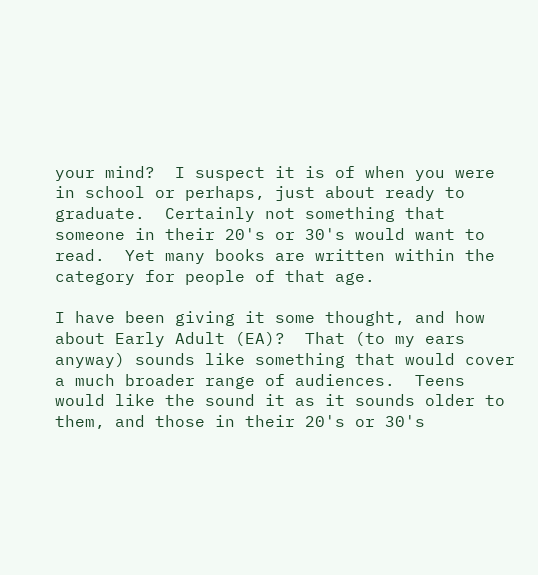your mind?  I suspect it is of when you were in school or perhaps, just about ready to graduate.  Certainly not something that someone in their 20's or 30's would want to read.  Yet many books are written within the category for people of that age.

I have been giving it some thought, and how about Early Adult (EA)?  That (to my ears anyway) sounds like something that would cover a much broader range of audiences.  Teens would like the sound it as it sounds older to them, and those in their 20's or 30's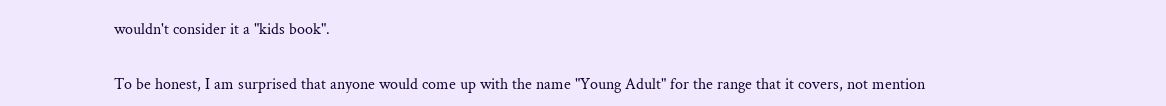wouldn't consider it a "kids book".

To be honest, I am surprised that anyone would come up with the name "Young Adult" for the range that it covers, not mention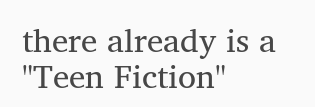there already is a "Teen Fiction"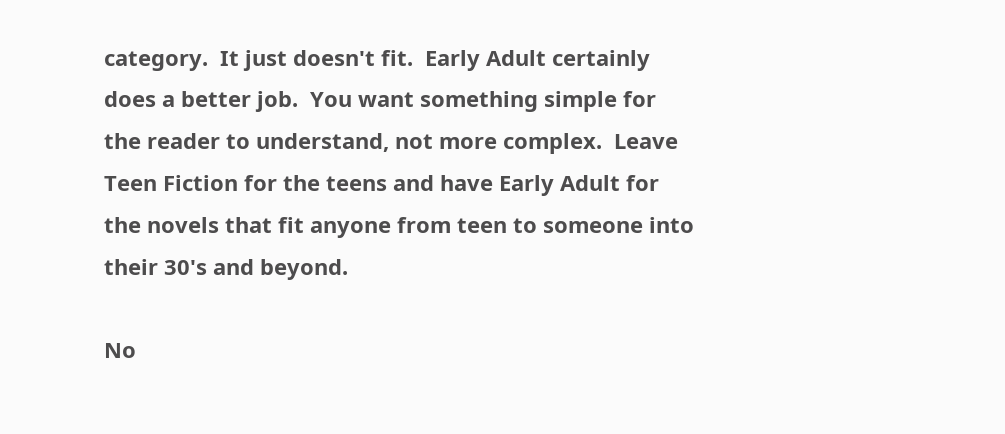category.  It just doesn't fit.  Early Adult certainly does a better job.  You want something simple for the reader to understand, not more complex.  Leave Teen Fiction for the teens and have Early Adult for the novels that fit anyone from teen to someone into their 30's and beyond.

No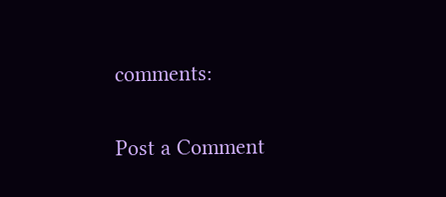comments:

Post a Comment